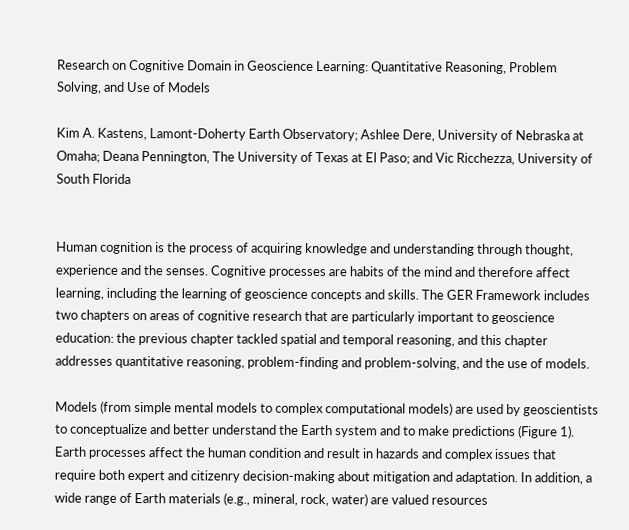Research on Cognitive Domain in Geoscience Learning: Quantitative Reasoning, Problem Solving, and Use of Models

Kim A. Kastens, Lamont-Doherty Earth Observatory; Ashlee Dere, University of Nebraska at Omaha; Deana Pennington, The University of Texas at El Paso; and Vic Ricchezza, University of South Florida


Human cognition is the process of acquiring knowledge and understanding through thought, experience and the senses. Cognitive processes are habits of the mind and therefore affect learning, including the learning of geoscience concepts and skills. The GER Framework includes two chapters on areas of cognitive research that are particularly important to geoscience education: the previous chapter tackled spatial and temporal reasoning, and this chapter addresses quantitative reasoning, problem-finding and problem-solving, and the use of models.

Models (from simple mental models to complex computational models) are used by geoscientists to conceptualize and better understand the Earth system and to make predictions (Figure 1). Earth processes affect the human condition and result in hazards and complex issues that require both expert and citizenry decision-making about mitigation and adaptation. In addition, a wide range of Earth materials (e.g., mineral, rock, water) are valued resources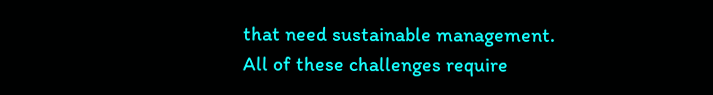that need sustainable management. All of these challenges require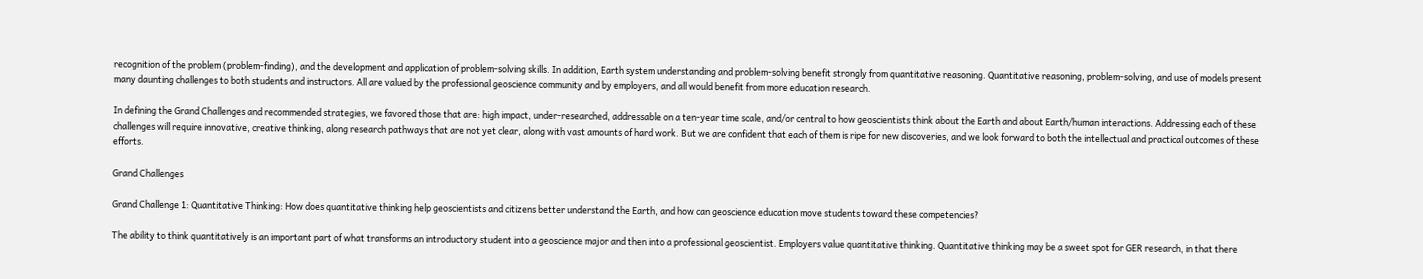recognition of the problem (problem-finding), and the development and application of problem-solving skills. In addition, Earth system understanding and problem-solving benefit strongly from quantitative reasoning. Quantitative reasoning, problem-solving, and use of models present many daunting challenges to both students and instructors. All are valued by the professional geoscience community and by employers, and all would benefit from more education research.

In defining the Grand Challenges and recommended strategies, we favored those that are: high impact, under-researched, addressable on a ten-year time scale, and/or central to how geoscientists think about the Earth and about Earth/human interactions. Addressing each of these challenges will require innovative, creative thinking, along research pathways that are not yet clear, along with vast amounts of hard work. But we are confident that each of them is ripe for new discoveries, and we look forward to both the intellectual and practical outcomes of these efforts.

Grand Challenges

Grand Challenge 1: Quantitative Thinking: How does quantitative thinking help geoscientists and citizens better understand the Earth, and how can geoscience education move students toward these competencies?

The ability to think quantitatively is an important part of what transforms an introductory student into a geoscience major and then into a professional geoscientist. Employers value quantitative thinking. Quantitative thinking may be a sweet spot for GER research, in that there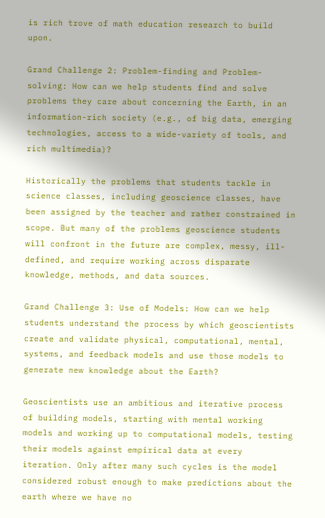is rich trove of math education research to build upon.

Grand Challenge 2: Problem-finding and Problem-solving: How can we help students find and solve problems they care about concerning the Earth, in an information-rich society (e.g., of big data, emerging technologies, access to a wide-variety of tools, and rich multimedia)?

Historically the problems that students tackle in science classes, including geoscience classes, have been assigned by the teacher and rather constrained in scope. But many of the problems geoscience students will confront in the future are complex, messy, ill-defined, and require working across disparate knowledge, methods, and data sources.

Grand Challenge 3: Use of Models: How can we help students understand the process by which geoscientists create and validate physical, computational, mental, systems, and feedback models and use those models to generate new knowledge about the Earth?

Geoscientists use an ambitious and iterative process of building models, starting with mental working models and working up to computational models, testing their models against empirical data at every iteration. Only after many such cycles is the model considered robust enough to make predictions about the earth where we have no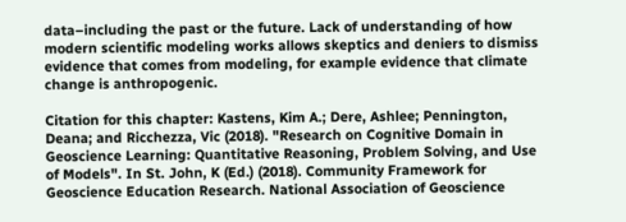data–including the past or the future. Lack of understanding of how modern scientific modeling works allows skeptics and deniers to dismiss evidence that comes from modeling, for example evidence that climate change is anthropogenic.

Citation for this chapter: Kastens, Kim A.; Dere, Ashlee; Pennington, Deana; and Ricchezza, Vic (2018). "Research on Cognitive Domain in Geoscience Learning: Quantitative Reasoning, Problem Solving, and Use of Models". In St. John, K (Ed.) (2018). Community Framework for Geoscience Education Research. National Association of Geoscience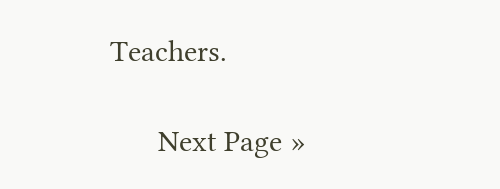Teachers.

      Next Page »